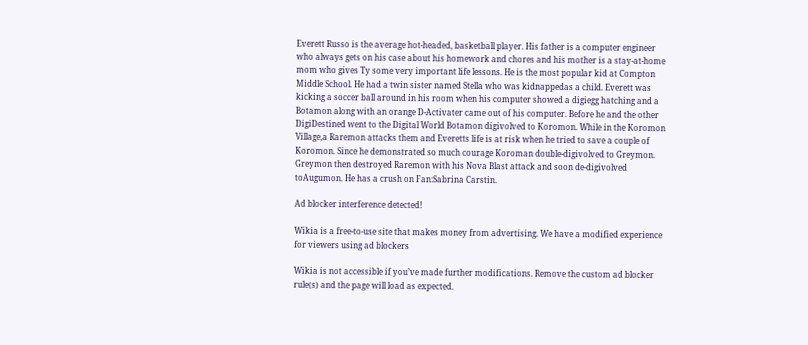Everett Russo is the average hot-headed, basketball player. His father is a computer engineer who always gets on his case about his homework and chores and his mother is a stay-at-home mom who gives Ty some very important life lessons. He is the most popular kid at Compton Middle School. He had a twin sister named Stella who was kidnappedas a child. Everett was kicking a soccer ball around in his room when his computer showed a digiegg hatching and a Botamon along with an orange D-Activater came out of his computer. Before he and the other DigiDestined went to the Digital World Botamon digivolved to Koromon. While in the Koromon Village,a Raremon attacks them and Everetts life is at risk when he tried to save a couple of Koromon. Since he demonstrated so much courage Koroman double-digivolved to Greymon. Greymon then destroyed Raremon with his Nova Blast attack and soon de-digivolved toAugumon. He has a crush on Fan:Sabrina Carstin.

Ad blocker interference detected!

Wikia is a free-to-use site that makes money from advertising. We have a modified experience for viewers using ad blockers

Wikia is not accessible if you’ve made further modifications. Remove the custom ad blocker rule(s) and the page will load as expected.